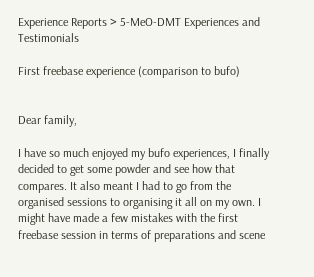Experience Reports > 5-MeO-DMT Experiences and Testimonials

First freebase experience (comparison to bufo)


Dear family,

I have so much enjoyed my bufo experiences, I finally decided to get some powder and see how that compares. It also meant I had to go from the organised sessions to organising it all on my own. I might have made a few mistakes with the first freebase session in terms of preparations and scene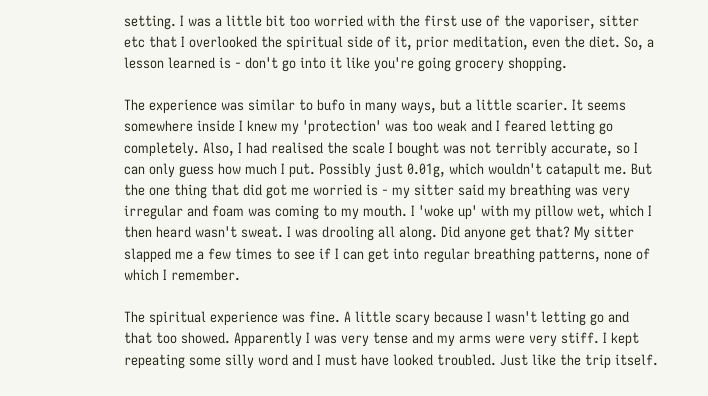setting. I was a little bit too worried with the first use of the vaporiser, sitter etc that I overlooked the spiritual side of it, prior meditation, even the diet. So, a lesson learned is - don't go into it like you're going grocery shopping.

The experience was similar to bufo in many ways, but a little scarier. It seems somewhere inside I knew my 'protection' was too weak and I feared letting go completely. Also, I had realised the scale I bought was not terribly accurate, so I can only guess how much I put. Possibly just 0.01g, which wouldn't catapult me. But the one thing that did got me worried is - my sitter said my breathing was very irregular and foam was coming to my mouth. I 'woke up' with my pillow wet, which I then heard wasn't sweat. I was drooling all along. Did anyone get that? My sitter slapped me a few times to see if I can get into regular breathing patterns, none of which I remember.

The spiritual experience was fine. A little scary because I wasn't letting go and that too showed. Apparently I was very tense and my arms were very stiff. I kept repeating some silly word and I must have looked troubled. Just like the trip itself.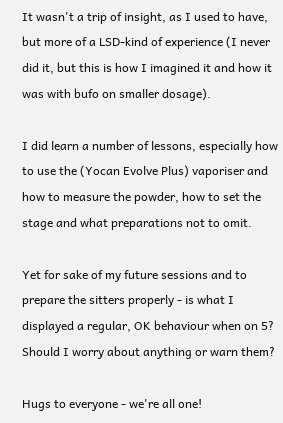It wasn't a trip of insight, as I used to have, but more of a LSD-kind of experience (I never did it, but this is how I imagined it and how it was with bufo on smaller dosage).

I did learn a number of lessons, especially how to use the (Yocan Evolve Plus) vaporiser and how to measure the powder, how to set the stage and what preparations not to omit.

Yet for sake of my future sessions and to prepare the sitters properly - is what I displayed a regular, OK behaviour when on 5? Should I worry about anything or warn them?

Hugs to everyone - we're all one!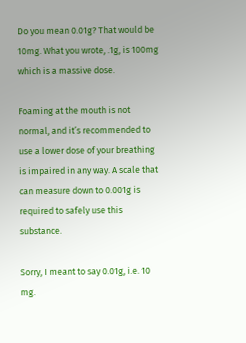Do you mean 0.01g? That would be 10mg. What you wrote, .1g, is 100mg which is a massive dose.

Foaming at the mouth is not normal, and it’s recommended to use a lower dose of your breathing is impaired in any way. A scale that can measure down to 0.001g is required to safely use this substance.

Sorry, I meant to say 0.01g, i.e. 10 mg.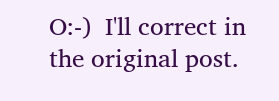O:-)  I'll correct in the original post.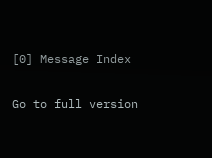[0] Message Index

Go to full version